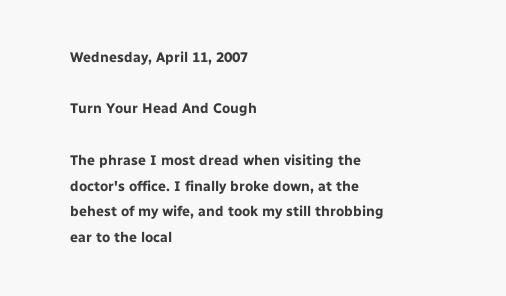Wednesday, April 11, 2007

Turn Your Head And Cough

The phrase I most dread when visiting the doctor's office. I finally broke down, at the behest of my wife, and took my still throbbing ear to the local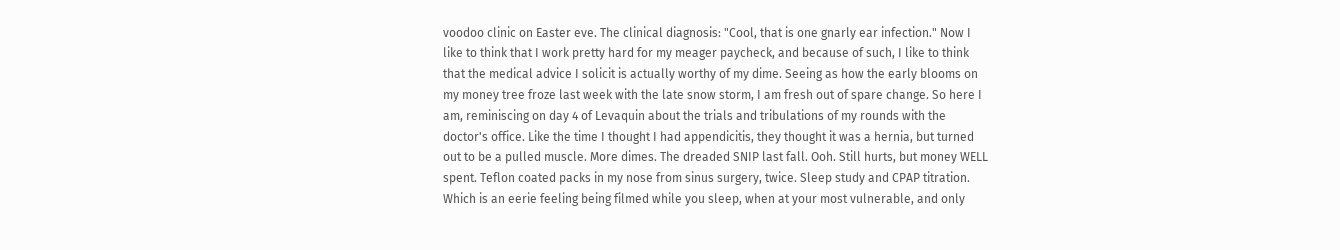voodoo clinic on Easter eve. The clinical diagnosis: "Cool, that is one gnarly ear infection." Now I like to think that I work pretty hard for my meager paycheck, and because of such, I like to think that the medical advice I solicit is actually worthy of my dime. Seeing as how the early blooms on my money tree froze last week with the late snow storm, I am fresh out of spare change. So here I am, reminiscing on day 4 of Levaquin about the trials and tribulations of my rounds with the doctor's office. Like the time I thought I had appendicitis, they thought it was a hernia, but turned out to be a pulled muscle. More dimes. The dreaded SNIP last fall. Ooh. Still hurts, but money WELL spent. Teflon coated packs in my nose from sinus surgery, twice. Sleep study and CPAP titration. Which is an eerie feeling being filmed while you sleep, when at your most vulnerable, and only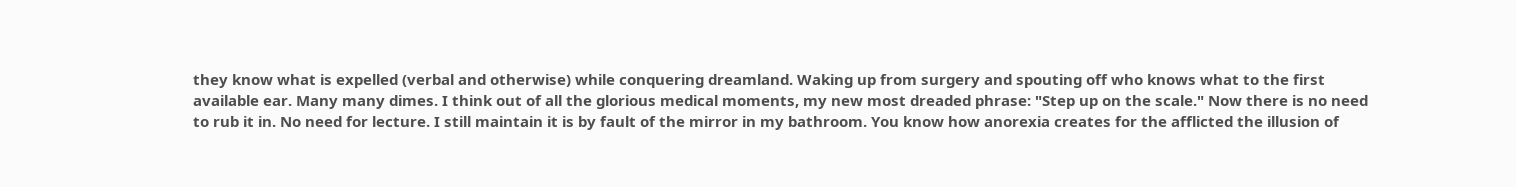they know what is expelled (verbal and otherwise) while conquering dreamland. Waking up from surgery and spouting off who knows what to the first available ear. Many many dimes. I think out of all the glorious medical moments, my new most dreaded phrase: "Step up on the scale." Now there is no need to rub it in. No need for lecture. I still maintain it is by fault of the mirror in my bathroom. You know how anorexia creates for the afflicted the illusion of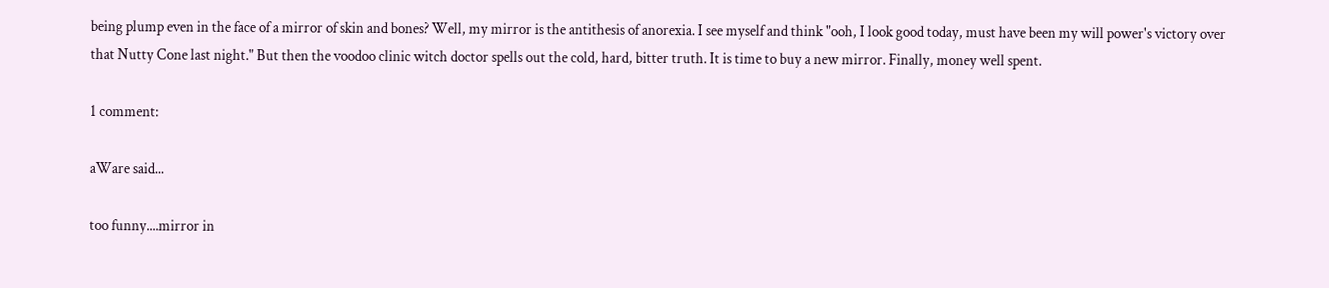being plump even in the face of a mirror of skin and bones? Well, my mirror is the antithesis of anorexia. I see myself and think "ooh, I look good today, must have been my will power's victory over that Nutty Cone last night." But then the voodoo clinic witch doctor spells out the cold, hard, bitter truth. It is time to buy a new mirror. Finally, money well spent.

1 comment:

aWare said...

too funny....mirror in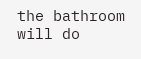the bathroom will do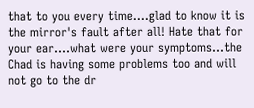that to you every time....glad to know it is the mirror's fault after all! Hate that for your ear....what were your symptoms...the Chad is having some problems too and will not go to the dr